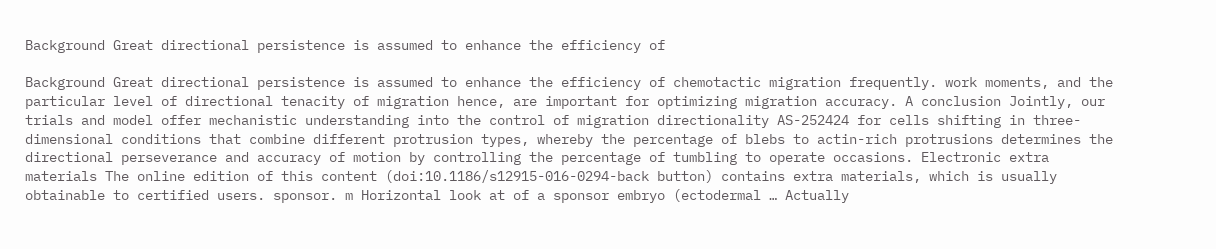Background Great directional persistence is assumed to enhance the efficiency of

Background Great directional persistence is assumed to enhance the efficiency of chemotactic migration frequently. work moments, and the particular level of directional tenacity of migration hence, are important for optimizing migration accuracy. A conclusion Jointly, our trials and model offer mechanistic understanding into the control of migration directionality AS-252424 for cells shifting in three-dimensional conditions that combine different protrusion types, whereby the percentage of blebs to actin-rich protrusions determines the directional perseverance and accuracy of motion by controlling the percentage of tumbling to operate occasions. Electronic extra materials The online edition of this content (doi:10.1186/s12915-016-0294-back button) contains extra materials, which is usually obtainable to certified users. sponsor. m Horizontal look at of a sponsor embryo (ectodermal … Actually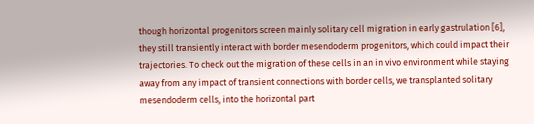though horizontal progenitors screen mainly solitary cell migration in early gastrulation [6], they still transiently interact with border mesendoderm progenitors, which could impact their trajectories. To check out the migration of these cells in an in vivo environment while staying away from any impact of transient connections with border cells, we transplanted solitary mesendoderm cells, into the horizontal part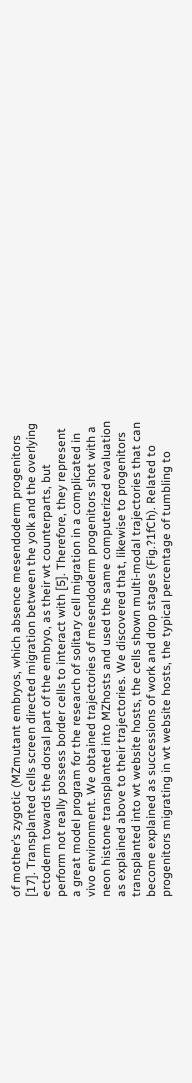of mother’s zygotic (MZmutant embryos, which absence mesendoderm progenitors [17]. Transplanted cells screen directed migration between the yolk and the overlying ectoderm towards the dorsal part of the embryo, as their wt counterparts, but perform not really possess border cells to interact with [5]. Therefore, they represent a great model program for the research of solitary cell migration in a complicated in vivo environment. We obtained trajectories of mesendoderm progenitors shot with a neon histone transplanted into MZhosts and used the same computerized evaluation as explained above to their trajectories. We discovered that, likewise to progenitors transplanted into wt website hosts, the cells shown multi-modal trajectories that can become explained as successions of work and drop stages (Fig.?1fCh). Related to progenitors migrating in wt website hosts, the typical percentage of tumbling to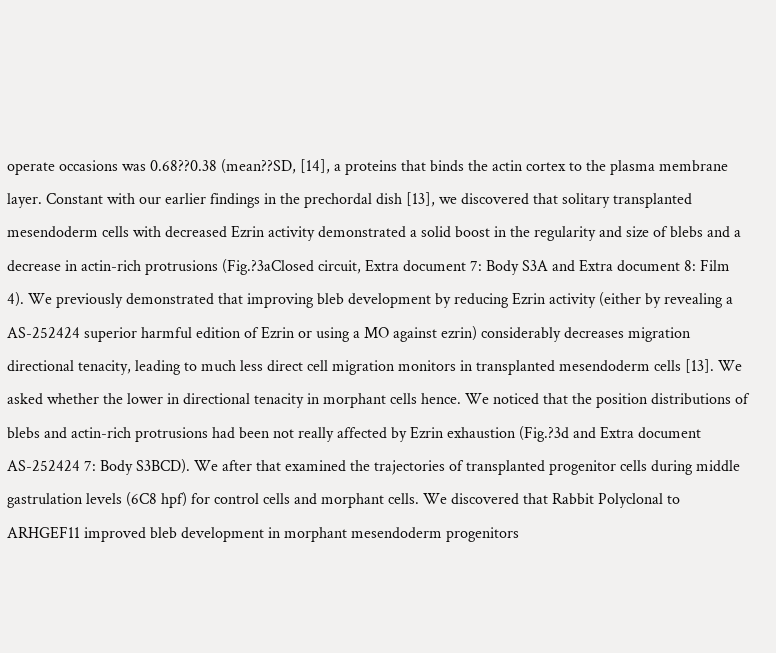operate occasions was 0.68??0.38 (mean??SD, [14], a proteins that binds the actin cortex to the plasma membrane layer. Constant with our earlier findings in the prechordal dish [13], we discovered that solitary transplanted mesendoderm cells with decreased Ezrin activity demonstrated a solid boost in the regularity and size of blebs and a decrease in actin-rich protrusions (Fig.?3aClosed circuit, Extra document 7: Body S3A and Extra document 8: Film 4). We previously demonstrated that improving bleb development by reducing Ezrin activity (either by revealing a AS-252424 superior harmful edition of Ezrin or using a MO against ezrin) considerably decreases migration directional tenacity, leading to much less direct cell migration monitors in transplanted mesendoderm cells [13]. We asked whether the lower in directional tenacity in morphant cells hence. We noticed that the position distributions of blebs and actin-rich protrusions had been not really affected by Ezrin exhaustion (Fig.?3d and Extra document AS-252424 7: Body S3BCD). We after that examined the trajectories of transplanted progenitor cells during middle gastrulation levels (6C8 hpf) for control cells and morphant cells. We discovered that Rabbit Polyclonal to ARHGEF11 improved bleb development in morphant mesendoderm progenitors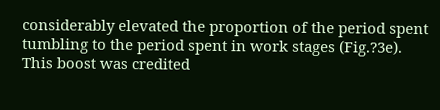considerably elevated the proportion of the period spent tumbling to the period spent in work stages (Fig.?3e). This boost was credited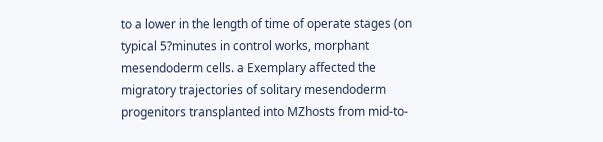to a lower in the length of time of operate stages (on typical 5?minutes in control works, morphant mesendoderm cells. a Exemplary affected the migratory trajectories of solitary mesendoderm progenitors transplanted into MZhosts from mid-to-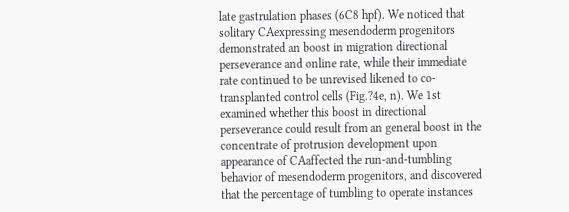late gastrulation phases (6C8 hpf). We noticed that solitary CAexpressing mesendoderm progenitors demonstrated an boost in migration directional perseverance and online rate, while their immediate rate continued to be unrevised likened to co-transplanted control cells (Fig.?4e, n). We 1st examined whether this boost in directional perseverance could result from an general boost in the concentrate of protrusion development upon appearance of CAaffected the run-and-tumbling behavior of mesendoderm progenitors, and discovered that the percentage of tumbling to operate instances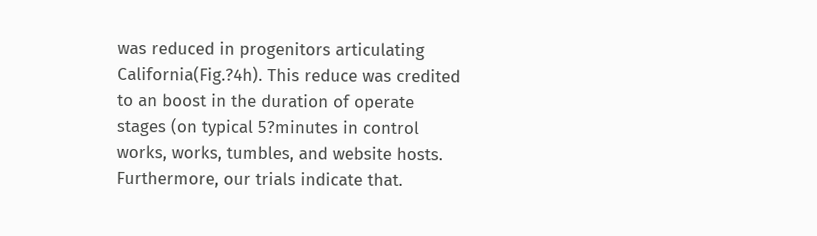was reduced in progenitors articulating California(Fig.?4h). This reduce was credited to an boost in the duration of operate stages (on typical 5?minutes in control works, works, tumbles, and website hosts. Furthermore, our trials indicate that.